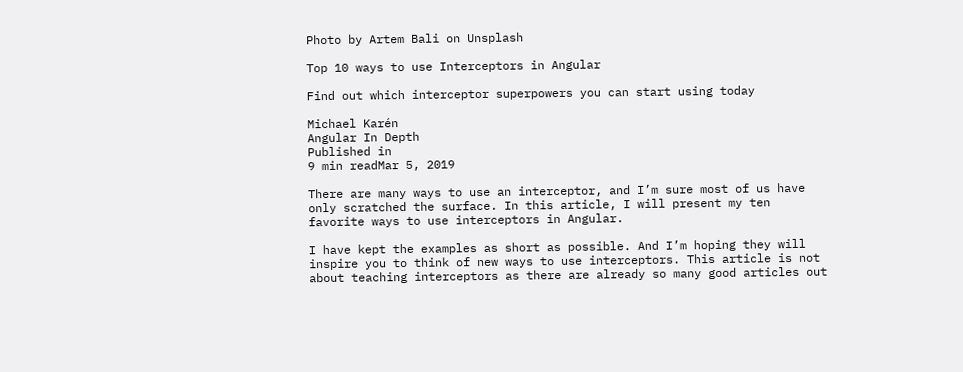Photo by Artem Bali on Unsplash

Top 10 ways to use Interceptors in Angular

Find out which interceptor superpowers you can start using today

Michael Karén
Angular In Depth
Published in
9 min readMar 5, 2019

There are many ways to use an interceptor, and I’m sure most of us have only scratched the surface. In this article, I will present my ten favorite ways to use interceptors in Angular.

I have kept the examples as short as possible. And I’m hoping they will inspire you to think of new ways to use interceptors. This article is not about teaching interceptors as there are already so many good articles out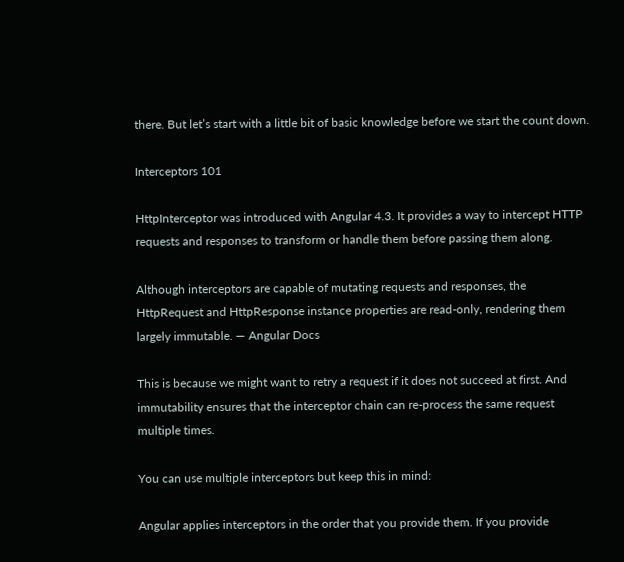there. But let’s start with a little bit of basic knowledge before we start the count down.

Interceptors 101

HttpInterceptor was introduced with Angular 4.3. It provides a way to intercept HTTP requests and responses to transform or handle them before passing them along.

Although interceptors are capable of mutating requests and responses, the HttpRequest and HttpResponse instance properties are read-only, rendering them largely immutable. — Angular Docs

This is because we might want to retry a request if it does not succeed at first. And immutability ensures that the interceptor chain can re-process the same request multiple times.

You can use multiple interceptors but keep this in mind:

Angular applies interceptors in the order that you provide them. If you provide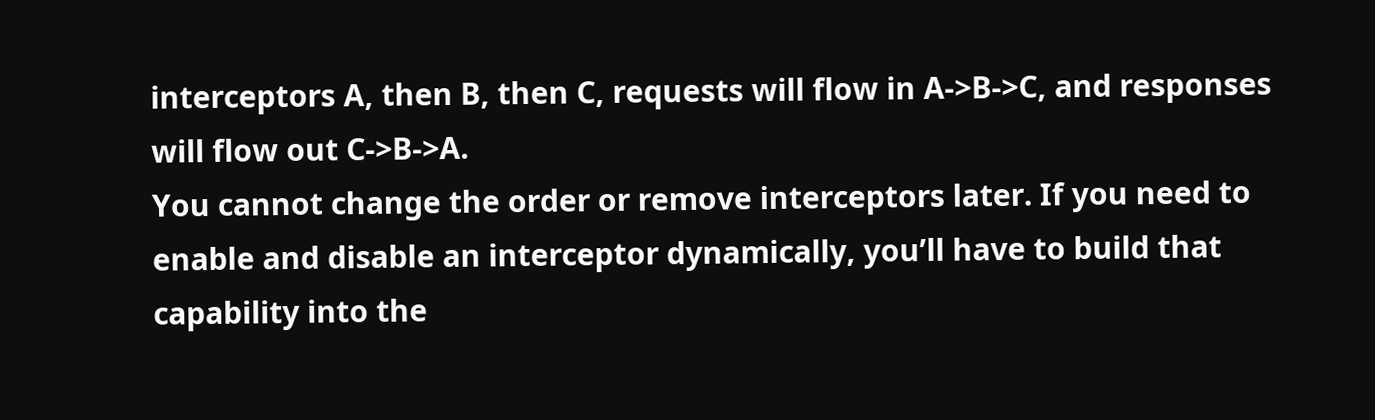interceptors A, then B, then C, requests will flow in A->B->C, and responses will flow out C->B->A.
You cannot change the order or remove interceptors later. If you need to enable and disable an interceptor dynamically, you’ll have to build that capability into the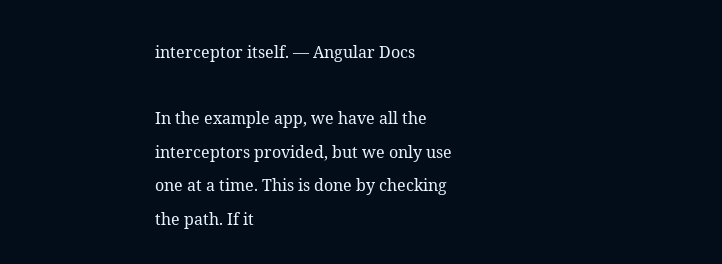interceptor itself. — Angular Docs

In the example app, we have all the interceptors provided, but we only use one at a time. This is done by checking the path. If it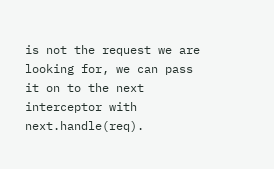is not the request we are looking for, we can pass it on to the next interceptor with next.handle(req).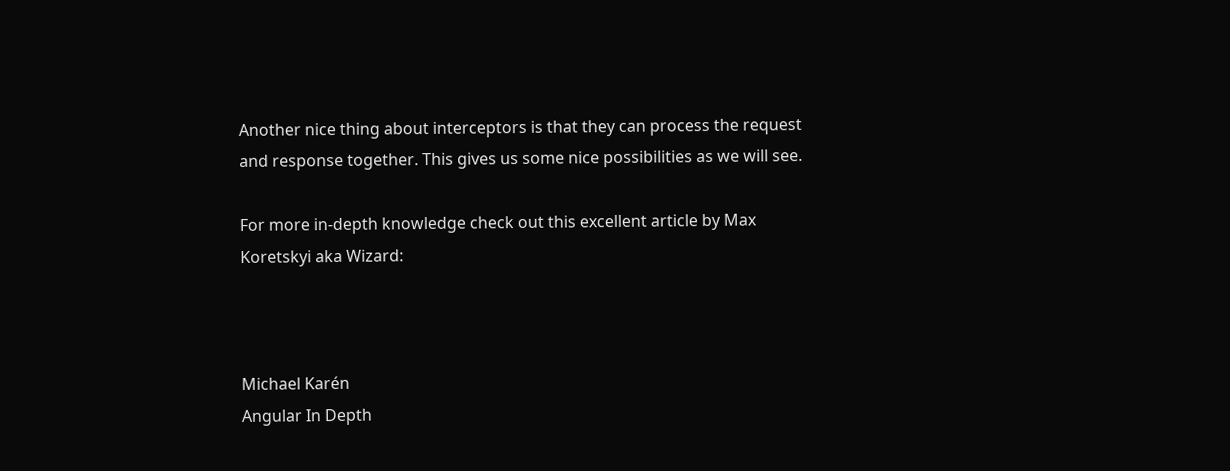Another nice thing about interceptors is that they can process the request and response together. This gives us some nice possibilities as we will see.

For more in-depth knowledge check out this excellent article by Max Koretskyi aka Wizard:



Michael Karén
Angular In Depth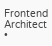Frontend Architect •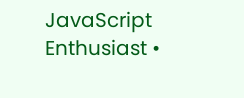JavaScript Enthusiast •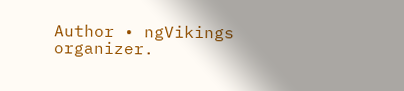Author • ngVikings organizer.